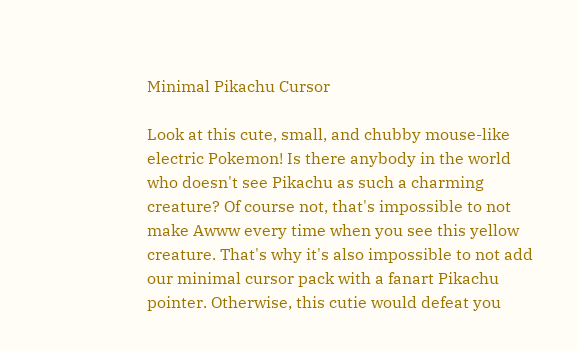Minimal Pikachu Cursor

Look at this cute, small, and chubby mouse-like electric Pokemon! Is there anybody in the world who doesn't see Pikachu as such a charming creature? Of course not, that's impossible to not make Awww every time when you see this yellow creature. That's why it's also impossible to not add our minimal cursor pack with a fanart Pikachu pointer. Otherwise, this cutie would defeat you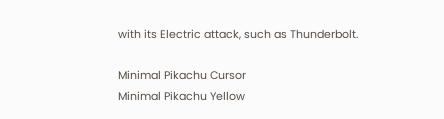with its Electric attack, such as Thunderbolt.

Minimal Pikachu Cursor
Minimal Pikachu Yellow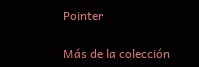Pointer

Más de la colección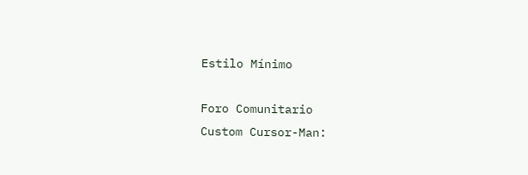Estilo Mínimo

Foro Comunitario
Custom Cursor-Man: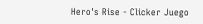Hero's Rise - Clicker Juego